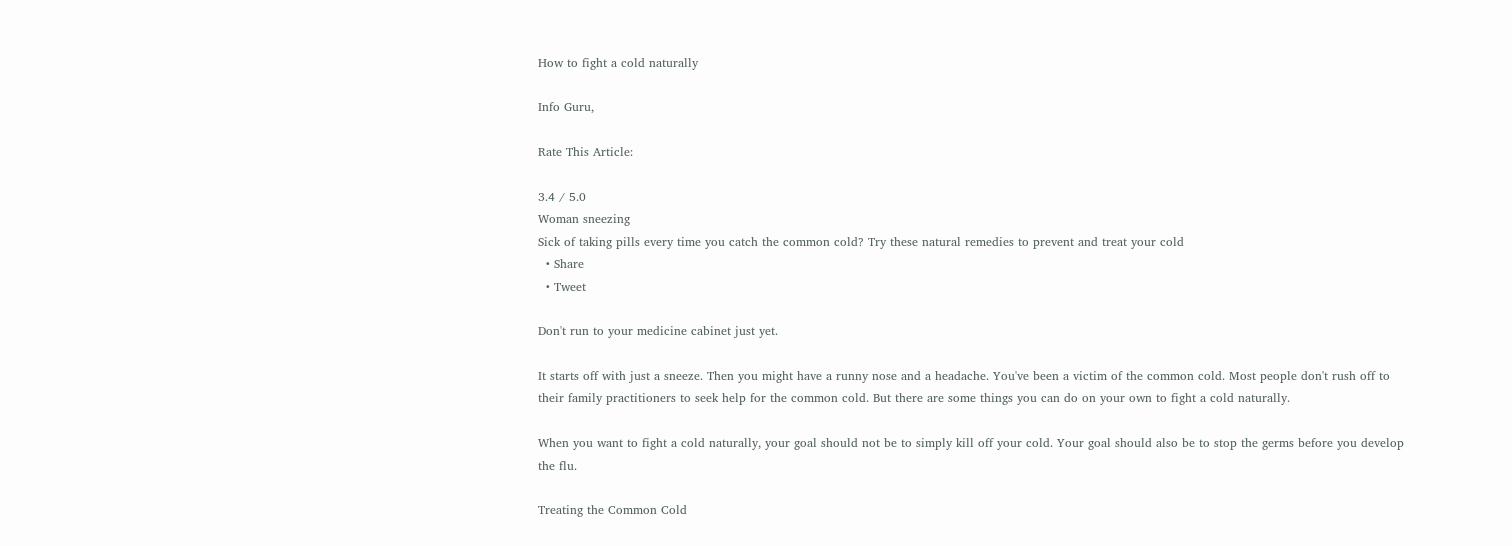How to fight a cold naturally

Info Guru,

Rate This Article:

3.4 / 5.0
Woman sneezing
Sick of taking pills every time you catch the common cold? Try these natural remedies to prevent and treat your cold
  • Share
  • Tweet

Don't run to your medicine cabinet just yet.

It starts off with just a sneeze. Then you might have a runny nose and a headache. You've been a victim of the common cold. Most people don't rush off to their family practitioners to seek help for the common cold. But there are some things you can do on your own to fight a cold naturally.

When you want to fight a cold naturally, your goal should not be to simply kill off your cold. Your goal should also be to stop the germs before you develop the flu.

Treating the Common Cold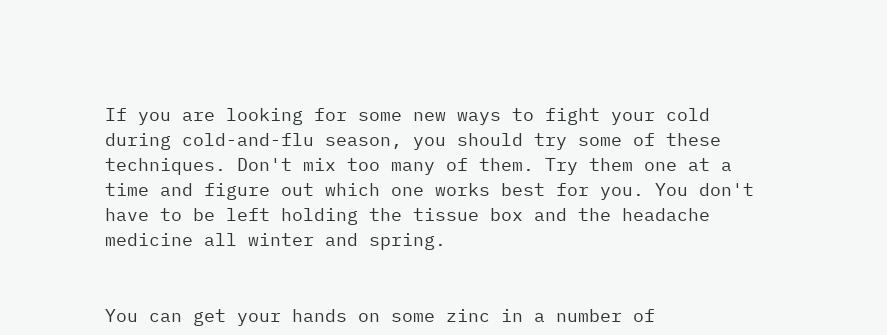If you are looking for some new ways to fight your cold during cold-and-flu season, you should try some of these techniques. Don't mix too many of them. Try them one at a time and figure out which one works best for you. You don't have to be left holding the tissue box and the headache medicine all winter and spring.


You can get your hands on some zinc in a number of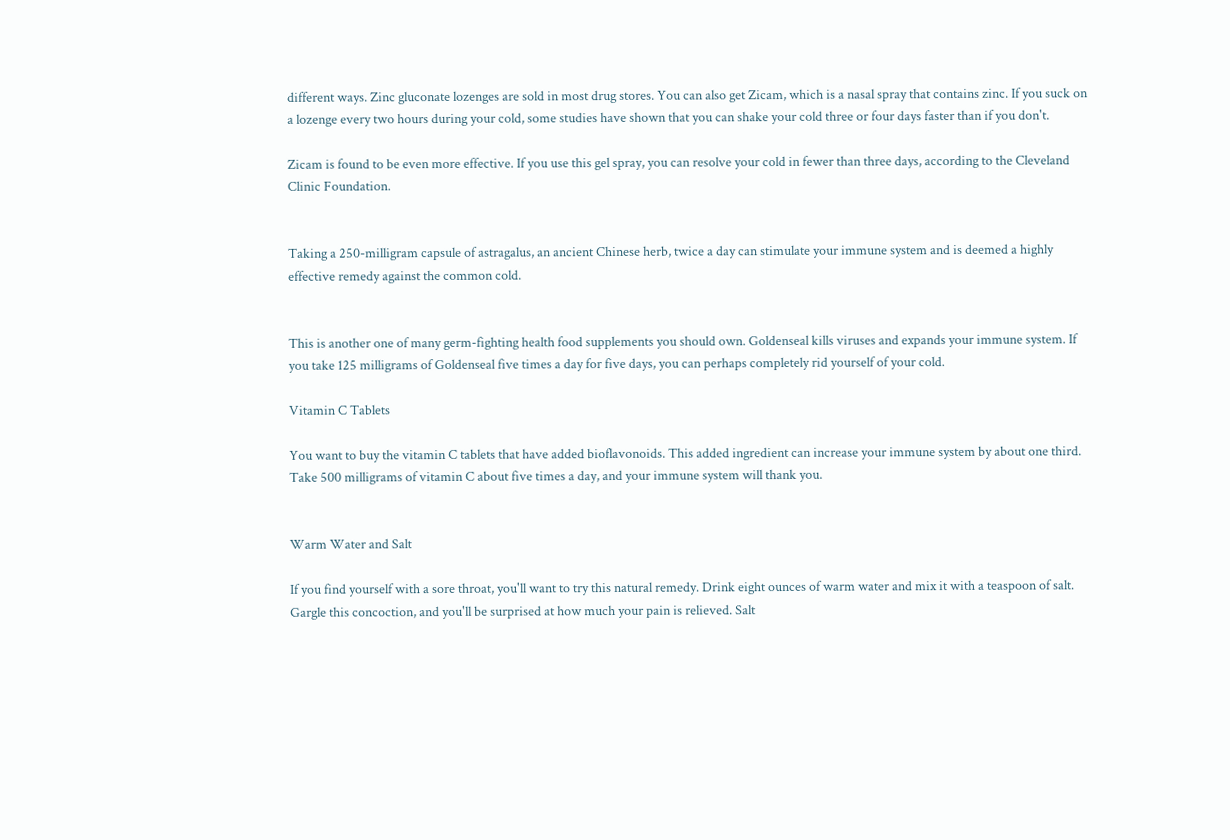different ways. Zinc gluconate lozenges are sold in most drug stores. You can also get Zicam, which is a nasal spray that contains zinc. If you suck on a lozenge every two hours during your cold, some studies have shown that you can shake your cold three or four days faster than if you don't.

Zicam is found to be even more effective. If you use this gel spray, you can resolve your cold in fewer than three days, according to the Cleveland Clinic Foundation.


Taking a 250-milligram capsule of astragalus, an ancient Chinese herb, twice a day can stimulate your immune system and is deemed a highly effective remedy against the common cold.


This is another one of many germ-fighting health food supplements you should own. Goldenseal kills viruses and expands your immune system. If you take 125 milligrams of Goldenseal five times a day for five days, you can perhaps completely rid yourself of your cold.

Vitamin C Tablets

You want to buy the vitamin C tablets that have added bioflavonoids. This added ingredient can increase your immune system by about one third. Take 500 milligrams of vitamin C about five times a day, and your immune system will thank you.


Warm Water and Salt

If you find yourself with a sore throat, you'll want to try this natural remedy. Drink eight ounces of warm water and mix it with a teaspoon of salt. Gargle this concoction, and you'll be surprised at how much your pain is relieved. Salt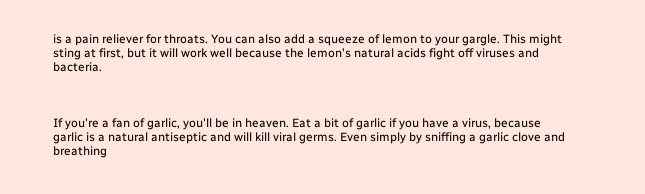is a pain reliever for throats. You can also add a squeeze of lemon to your gargle. This might sting at first, but it will work well because the lemon's natural acids fight off viruses and bacteria.



If you're a fan of garlic, you'll be in heaven. Eat a bit of garlic if you have a virus, because garlic is a natural antiseptic and will kill viral germs. Even simply by sniffing a garlic clove and breathing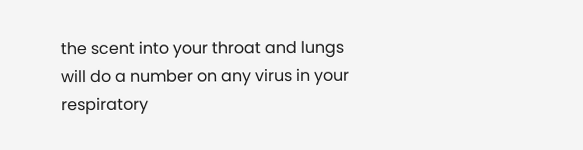the scent into your throat and lungs will do a number on any virus in your respiratory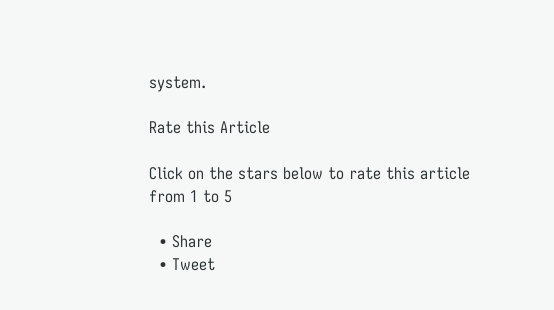system.

Rate this Article

Click on the stars below to rate this article from 1 to 5

  • Share
  • Tweet